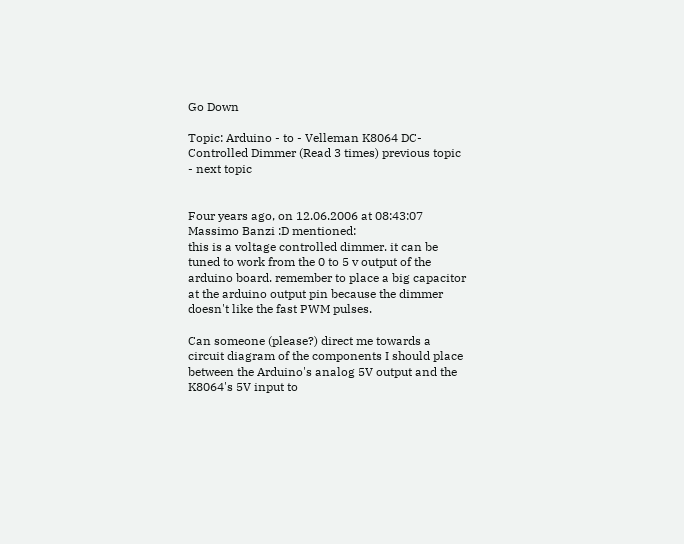Go Down

Topic: Arduino - to - Velleman K8064 DC-Controlled Dimmer (Read 3 times) previous topic - next topic


Four years ago, on 12.06.2006 at 08:43:07 Massimo Banzi :D mentioned:
this is a voltage controlled dimmer. it can be tuned to work from the 0 to 5 v output of the arduino board. remember to place a big capacitor at the arduino output pin because the dimmer doesn't like the fast PWM pulses.

Can someone (please?) direct me towards a circuit diagram of the components I should place between the Arduino's analog 5V output and the K8064's 5V input to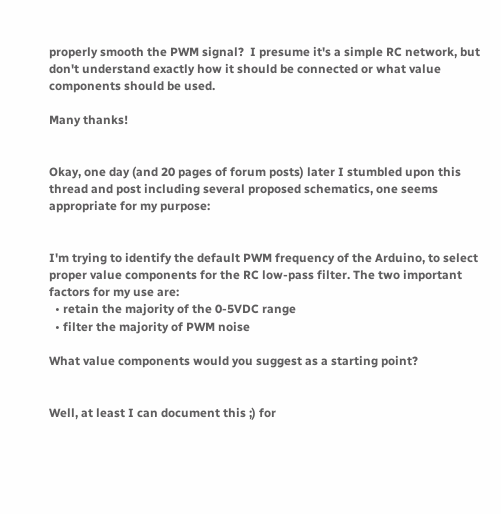properly smooth the PWM signal?  I presume it's a simple RC network, but don't understand exactly how it should be connected or what value components should be used.

Many thanks!


Okay, one day (and 20 pages of forum posts) later I stumbled upon this thread and post including several proposed schematics, one seems appropriate for my purpose:


I'm trying to identify the default PWM frequency of the Arduino, to select proper value components for the RC low-pass filter. The two important factors for my use are:
  • retain the majority of the 0-5VDC range
  • filter the majority of PWM noise

What value components would you suggest as a starting point?


Well, at least I can document this ;) for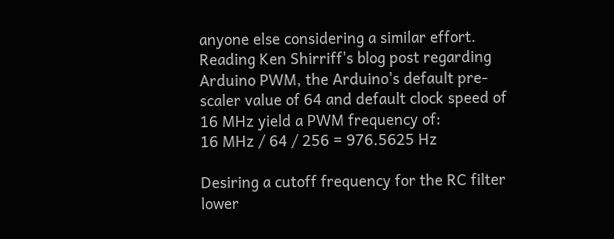anyone else considering a similar effort.  Reading Ken Shirriff's blog post regarding Arduino PWM, the Arduino's default pre-scaler value of 64 and default clock speed of 16 MHz yield a PWM frequency of:
16 MHz / 64 / 256 = 976.5625 Hz

Desiring a cutoff frequency for the RC filter lower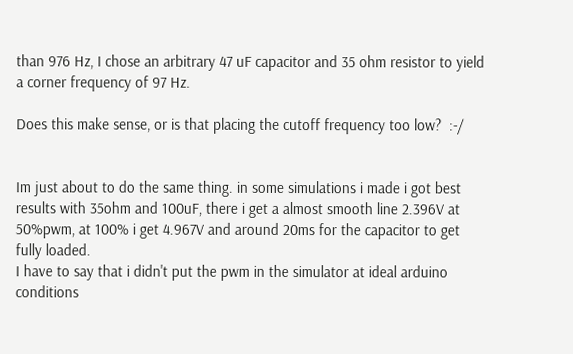than 976 Hz, I chose an arbitrary 47 uF capacitor and 35 ohm resistor to yield a corner frequency of 97 Hz.

Does this make sense, or is that placing the cutoff frequency too low?  :-/


Im just about to do the same thing. in some simulations i made i got best results with 35ohm and 100uF, there i get a almost smooth line 2.396V at 50%pwm, at 100% i get 4.967V and around 20ms for the capacitor to get fully loaded.
I have to say that i didn't put the pwm in the simulator at ideal arduino conditions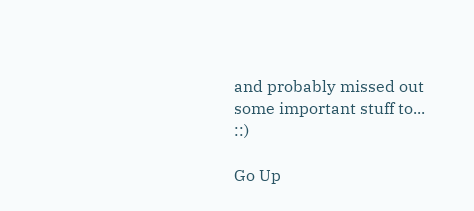and probably missed out some important stuff to... ::)

Go Up